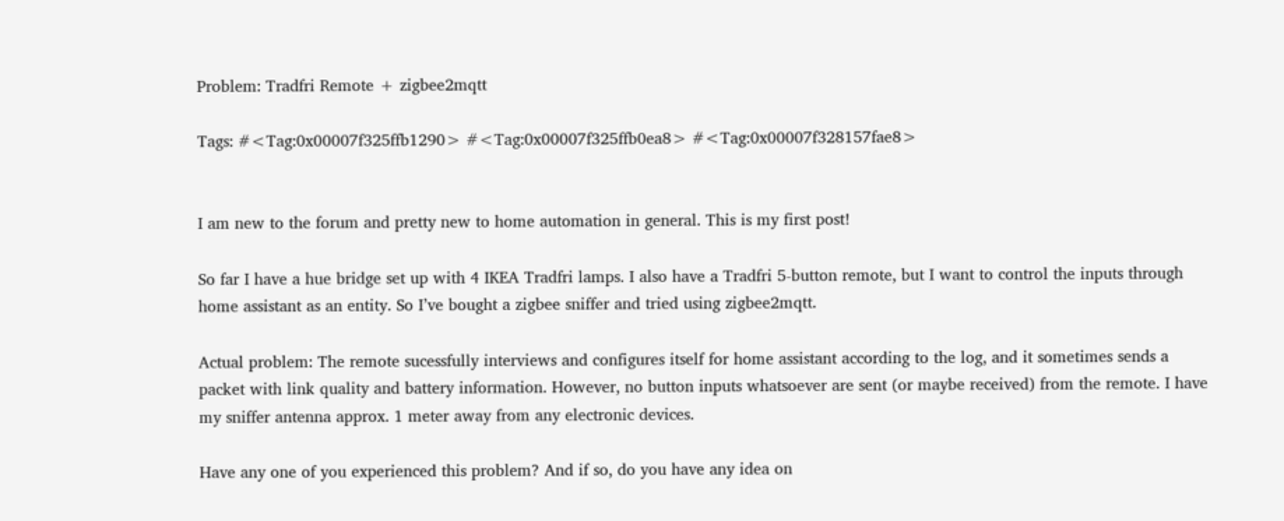Problem: Tradfri Remote + zigbee2mqtt

Tags: #<Tag:0x00007f325ffb1290> #<Tag:0x00007f325ffb0ea8> #<Tag:0x00007f328157fae8>


I am new to the forum and pretty new to home automation in general. This is my first post!

So far I have a hue bridge set up with 4 IKEA Tradfri lamps. I also have a Tradfri 5-button remote, but I want to control the inputs through home assistant as an entity. So I’ve bought a zigbee sniffer and tried using zigbee2mqtt.

Actual problem: The remote sucessfully interviews and configures itself for home assistant according to the log, and it sometimes sends a packet with link quality and battery information. However, no button inputs whatsoever are sent (or maybe received) from the remote. I have my sniffer antenna approx. 1 meter away from any electronic devices.

Have any one of you experienced this problem? And if so, do you have any idea on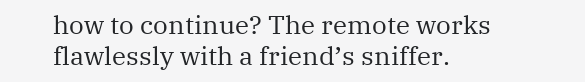how to continue? The remote works flawlessly with a friend’s sniffer.